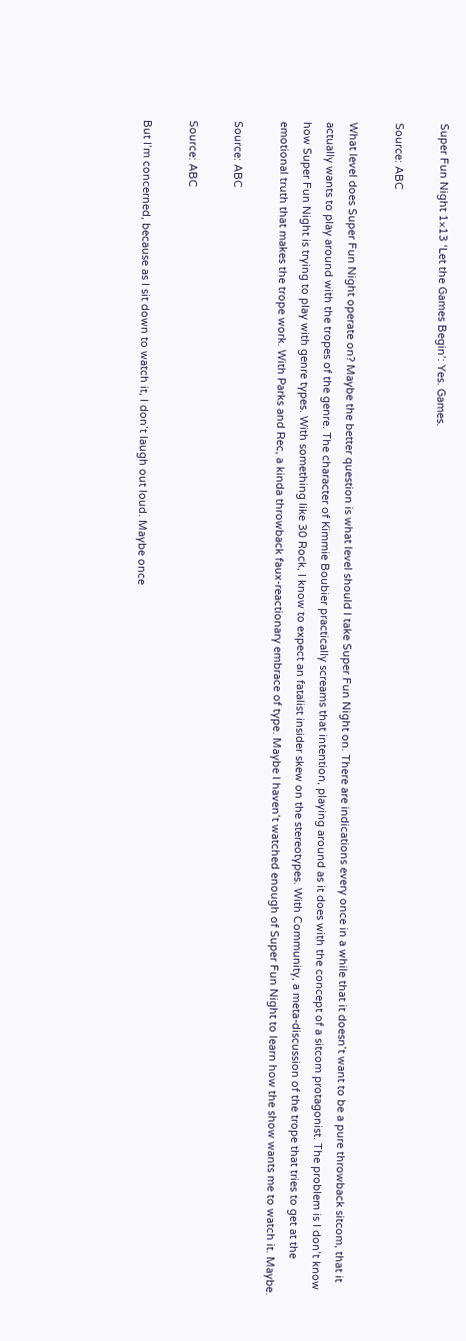Super Fun Night 1×13 ‘Let the Games Begin’: Yes. Games.

Source: ABC

What level does Super Fun Night operate on? Maybe the better question is what level should I take Super Fun Night on. There are indications every once in a while that it doesn’t want to be a pure throwback sitcom, that it actually wants to play around with the tropes of the genre. The character of Kimmie Boubier practically screams that intention, playing around as it does with the concept of a sitcom protagonist. The problem is I don’t know how Super Fun Night is trying to play with genre types. With something like 30 Rock, I know to expect an fatalist insider skew on the stereotypes. With Community, a meta-discussion of the trope that tries to get at the emotional truth that makes the trope work. With Parks and Rec, a kinda throwback faux-reactionary embrace of type. Maybe I haven’t watched enough of Super Fun Night to learn how the show wants me to watch it. Maybe.

Source: ABC

Source: ABC

But I’m concerned, because as I sit down to watch it, I don’t laugh out loud. Maybe once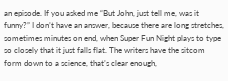an episode. If you asked me “But John, just tell me, was it funny?” I don’t have an answer, because there are long stretches, sometimes minutes on end, when Super Fun Night plays to type so closely that it just falls flat. The writers have the sitcom form down to a science, that’s clear enough,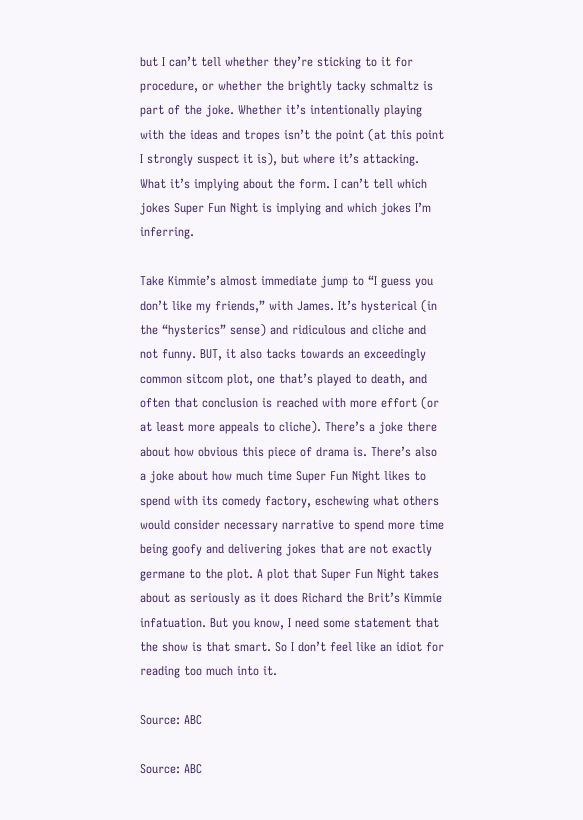but I can’t tell whether they’re sticking to it for procedure, or whether the brightly tacky schmaltz is part of the joke. Whether it’s intentionally playing with the ideas and tropes isn’t the point (at this point I strongly suspect it is), but where it’s attacking. What it’s implying about the form. I can’t tell which jokes Super Fun Night is implying and which jokes I’m inferring.

Take Kimmie’s almost immediate jump to “I guess you don’t like my friends,” with James. It’s hysterical (in the “hysterics” sense) and ridiculous and cliche and not funny. BUT, it also tacks towards an exceedingly common sitcom plot, one that’s played to death, and often that conclusion is reached with more effort (or at least more appeals to cliche). There’s a joke there about how obvious this piece of drama is. There’s also a joke about how much time Super Fun Night likes to spend with its comedy factory, eschewing what others would consider necessary narrative to spend more time being goofy and delivering jokes that are not exactly germane to the plot. A plot that Super Fun Night takes about as seriously as it does Richard the Brit’s Kimmie infatuation. But you know, I need some statement that the show is that smart. So I don’t feel like an idiot for reading too much into it.

Source: ABC

Source: ABC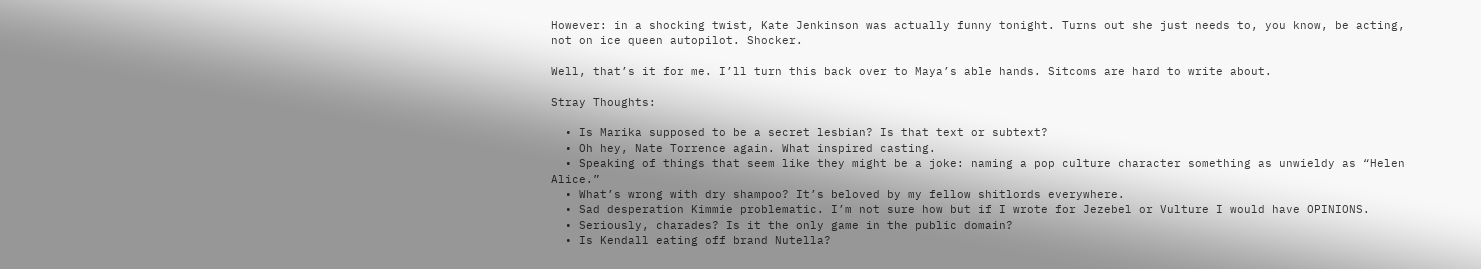However: in a shocking twist, Kate Jenkinson was actually funny tonight. Turns out she just needs to, you know, be acting, not on ice queen autopilot. Shocker.

Well, that’s it for me. I’ll turn this back over to Maya’s able hands. Sitcoms are hard to write about.

Stray Thoughts:

  • Is Marika supposed to be a secret lesbian? Is that text or subtext?
  • Oh hey, Nate Torrence again. What inspired casting.
  • Speaking of things that seem like they might be a joke: naming a pop culture character something as unwieldy as “Helen Alice.”
  • What’s wrong with dry shampoo? It’s beloved by my fellow shitlords everywhere.
  • Sad desperation Kimmie problematic. I’m not sure how but if I wrote for Jezebel or Vulture I would have OPINIONS.
  • Seriously, charades? Is it the only game in the public domain?
  • Is Kendall eating off brand Nutella?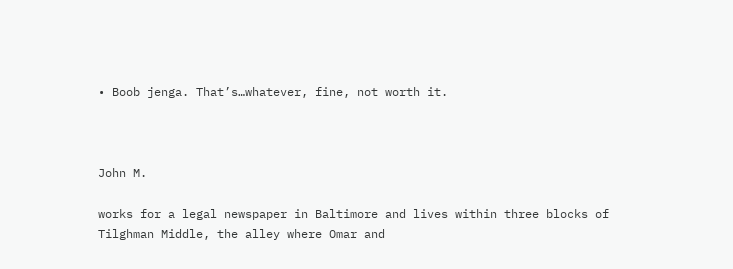• Boob jenga. That’s…whatever, fine, not worth it.



John M.

works for a legal newspaper in Baltimore and lives within three blocks of Tilghman Middle, the alley where Omar and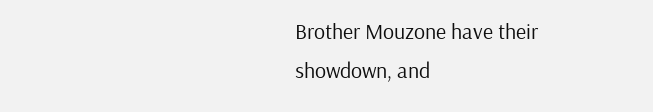Brother Mouzone have their showdown, and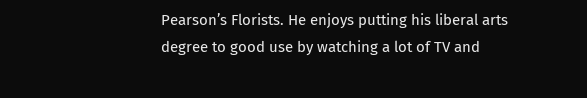Pearson’s Florists. He enjoys putting his liberal arts degree to good use by watching a lot of TV and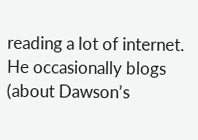reading a lot of internet. He occasionally blogs (about Dawson’s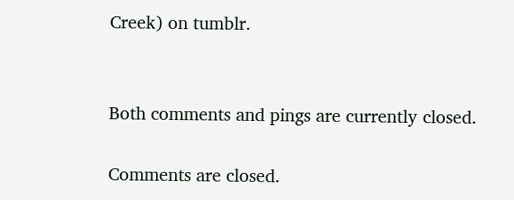Creek) on tumblr.


Both comments and pings are currently closed.

Comments are closed.